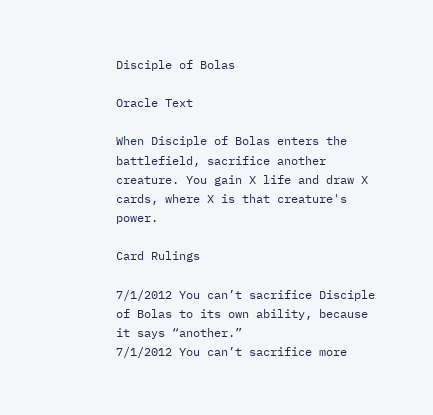Disciple of Bolas

Oracle Text

When Disciple of Bolas enters the battlefield, sacrifice another creature. You gain X life and draw X cards, where X is that creature's power.

Card Rulings

7/1/2012 You can’t sacrifice Disciple of Bolas to its own ability, because it says “another.”
7/1/2012 You can’t sacrifice more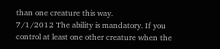than one creature this way.
7/1/2012 The ability is mandatory. If you control at least one other creature when the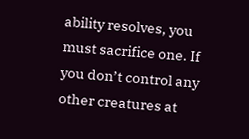ability resolves, you must sacrifice one. If you don’t control any other creatures at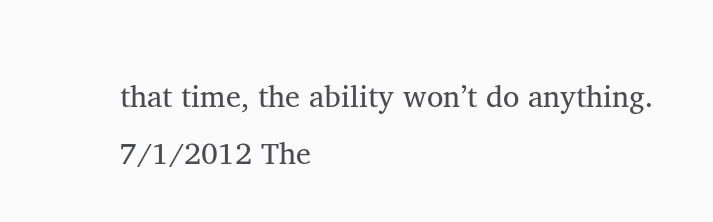that time, the ability won’t do anything.
7/1/2012 The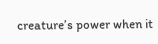creature’s power when it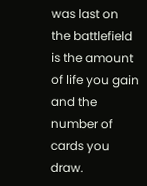was last on the battlefield is the amount of life you gain and the number of cards you draw.